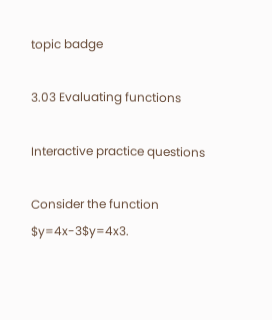topic badge

3.03 Evaluating functions

Interactive practice questions

Consider the function $y=4x-3$y=4x3.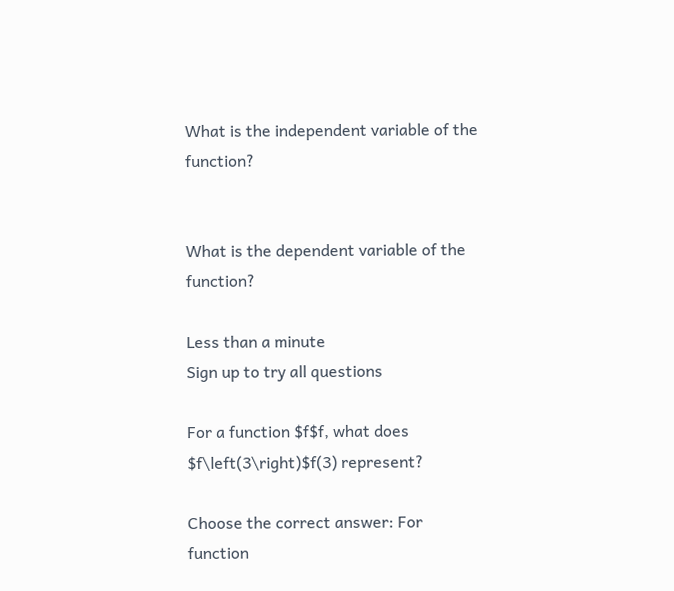What is the independent variable of the function?


What is the dependent variable of the function?

Less than a minute
Sign up to try all questions

For a function $f$f, what does $f\left(3\right)$f(3) represent?

Choose the correct answer: For function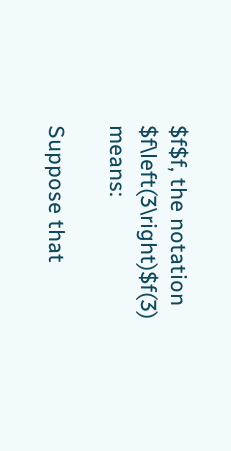$f$f, the notation $f\left(3\right)$f(3) means:

Suppose that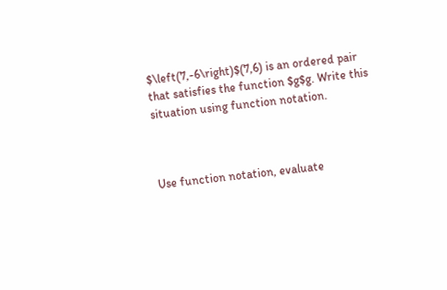$\left(7,-6\right)$(7,6) is an ordered pair that satisfies the function $g$g. Write this situation using function notation.



Use function notation, evaluate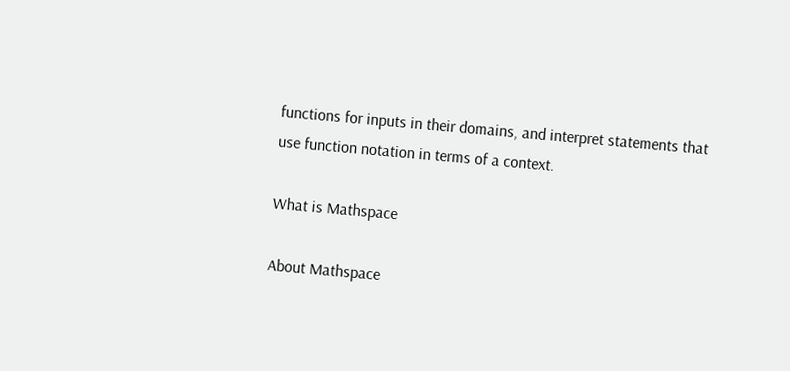functions for inputs in their domains, and interpret statements that use function notation in terms of a context.

What is Mathspace

About Mathspace